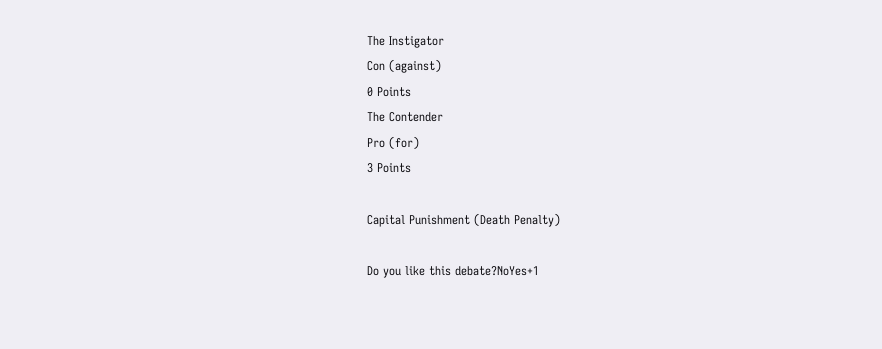The Instigator
Con (against)
0 Points
The Contender
Pro (for)
3 Points

Capital Punishment (Death Penalty)

Do you like this debate?NoYes+1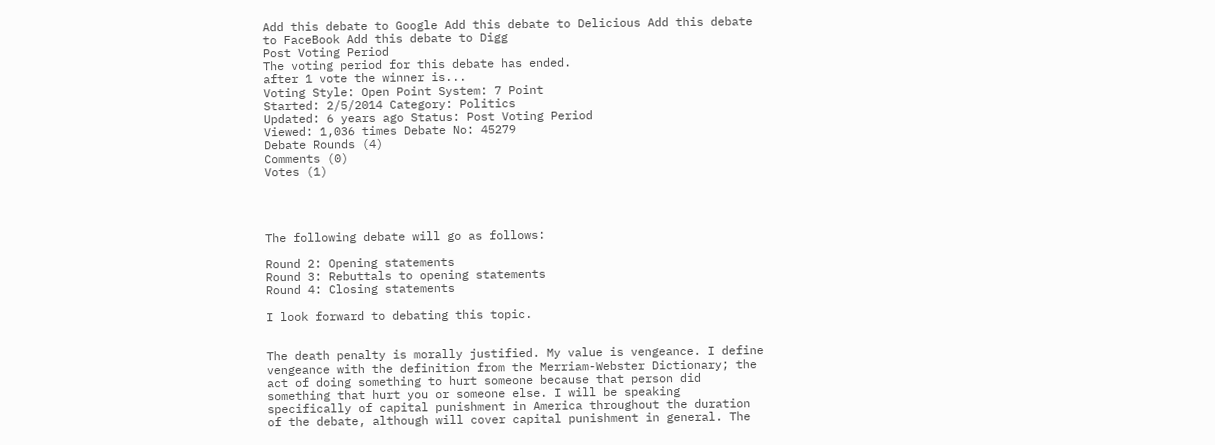Add this debate to Google Add this debate to Delicious Add this debate to FaceBook Add this debate to Digg
Post Voting Period
The voting period for this debate has ended.
after 1 vote the winner is...
Voting Style: Open Point System: 7 Point
Started: 2/5/2014 Category: Politics
Updated: 6 years ago Status: Post Voting Period
Viewed: 1,036 times Debate No: 45279
Debate Rounds (4)
Comments (0)
Votes (1)




The following debate will go as follows:

Round 2: Opening statements
Round 3: Rebuttals to opening statements
Round 4: Closing statements

I look forward to debating this topic.


The death penalty is morally justified. My value is vengeance. I define vengeance with the definition from the Merriam-Webster Dictionary; the act of doing something to hurt someone because that person did something that hurt you or someone else. I will be speaking specifically of capital punishment in America throughout the duration of the debate, although will cover capital punishment in general. The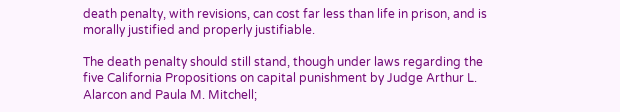death penalty, with revisions, can cost far less than life in prison, and is morally justified and properly justifiable.

The death penalty should still stand, though under laws regarding the five California Propositions on capital punishment by Judge Arthur L. Alarcon and Paula M. Mitchell;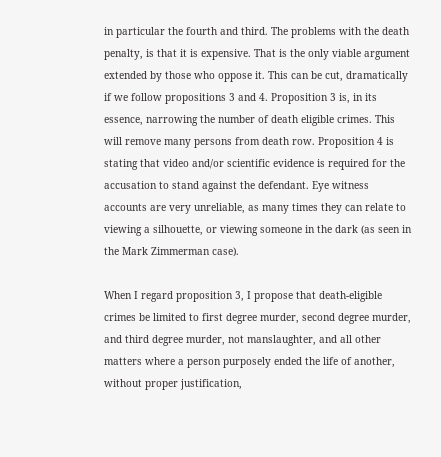in particular the fourth and third. The problems with the death penalty, is that it is expensive. That is the only viable argument extended by those who oppose it. This can be cut, dramatically if we follow propositions 3 and 4. Proposition 3 is, in its essence, narrowing the number of death eligible crimes. This will remove many persons from death row. Proposition 4 is stating that video and/or scientific evidence is required for the accusation to stand against the defendant. Eye witness accounts are very unreliable, as many times they can relate to viewing a silhouette, or viewing someone in the dark (as seen in the Mark Zimmerman case).

When I regard proposition 3, I propose that death-eligible crimes be limited to first degree murder, second degree murder, and third degree murder, not manslaughter, and all other matters where a person purposely ended the life of another, without proper justification,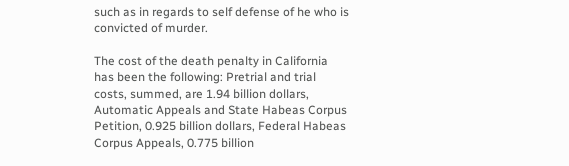such as in regards to self defense of he who is convicted of murder.

The cost of the death penalty in California has been the following: Pretrial and trial costs, summed, are 1.94 billion dollars, Automatic Appeals and State Habeas Corpus Petition, 0.925 billion dollars, Federal Habeas Corpus Appeals, 0.775 billion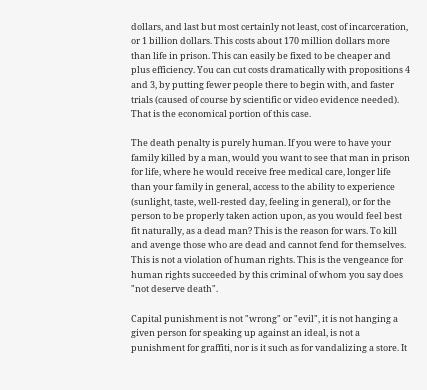dollars, and last but most certainly not least, cost of incarceration, or 1 billion dollars. This costs about 170 million dollars more than life in prison. This can easily be fixed to be cheaper and plus efficiency. You can cut costs dramatically with propositions 4 and 3, by putting fewer people there to begin with, and faster trials (caused of course by scientific or video evidence needed). That is the economical portion of this case.

The death penalty is purely human. If you were to have your family killed by a man, would you want to see that man in prison for life, where he would receive free medical care, longer life than your family in general, access to the ability to experience (sunlight, taste, well-rested day, feeling in general), or for the person to be properly taken action upon, as you would feel best fit naturally, as a dead man? This is the reason for wars. To kill and avenge those who are dead and cannot fend for themselves. This is not a violation of human rights. This is the vengeance for human rights succeeded by this criminal of whom you say does "not deserve death".

Capital punishment is not "wrong" or "evil", it is not hanging a given person for speaking up against an ideal, is not a punishment for graffiti, nor is it such as for vandalizing a store. It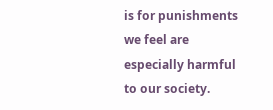is for punishments we feel are especially harmful to our society.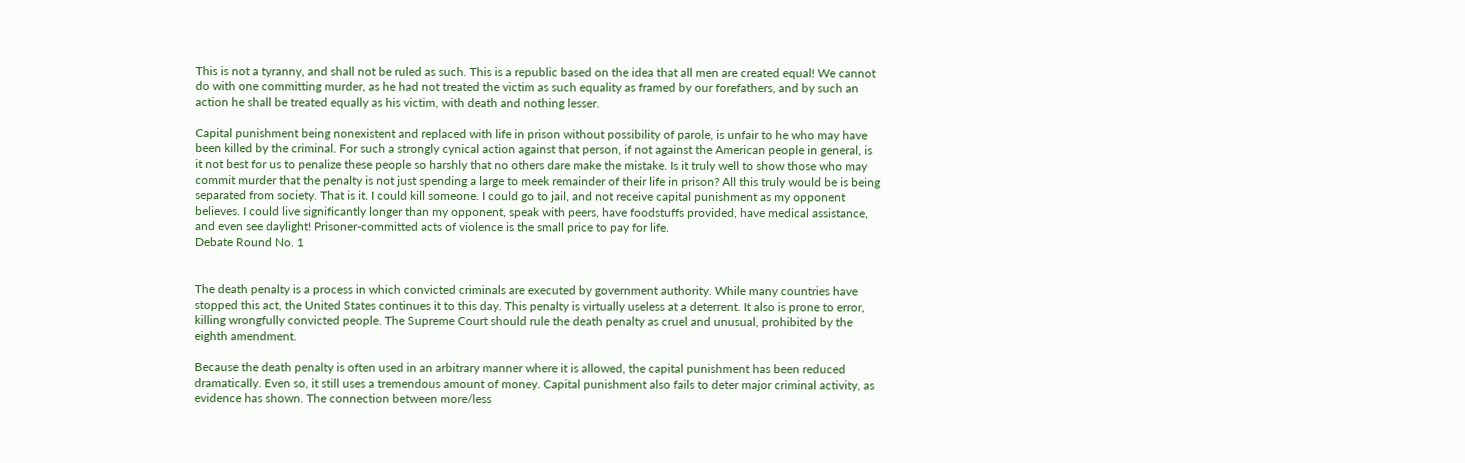This is not a tyranny, and shall not be ruled as such. This is a republic based on the idea that all men are created equal! We cannot do with one committing murder, as he had not treated the victim as such equality as framed by our forefathers, and by such an action he shall be treated equally as his victim, with death and nothing lesser.

Capital punishment being nonexistent and replaced with life in prison without possibility of parole, is unfair to he who may have been killed by the criminal. For such a strongly cynical action against that person, if not against the American people in general, is it not best for us to penalize these people so harshly that no others dare make the mistake. Is it truly well to show those who may commit murder that the penalty is not just spending a large to meek remainder of their life in prison? All this truly would be is being separated from society. That is it. I could kill someone. I could go to jail, and not receive capital punishment as my opponent believes. I could live significantly longer than my opponent, speak with peers, have foodstuffs provided, have medical assistance, and even see daylight! Prisoner-committed acts of violence is the small price to pay for life.
Debate Round No. 1


The death penalty is a process in which convicted criminals are executed by government authority. While many countries have stopped this act, the United States continues it to this day. This penalty is virtually useless at a deterrent. It also is prone to error, killing wrongfully convicted people. The Supreme Court should rule the death penalty as cruel and unusual, prohibited by the eighth amendment.

Because the death penalty is often used in an arbitrary manner where it is allowed, the capital punishment has been reduced dramatically. Even so, it still uses a tremendous amount of money. Capital punishment also fails to deter major criminal activity, as evidence has shown. The connection between more/less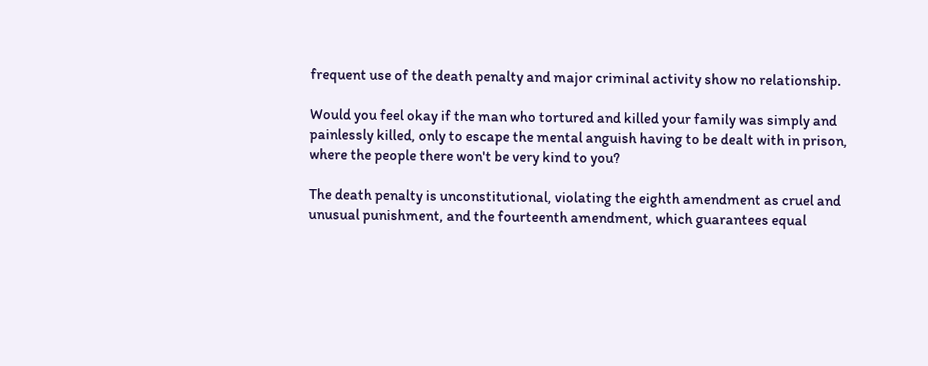frequent use of the death penalty and major criminal activity show no relationship.

Would you feel okay if the man who tortured and killed your family was simply and painlessly killed, only to escape the mental anguish having to be dealt with in prison, where the people there won't be very kind to you?

The death penalty is unconstitutional, violating the eighth amendment as cruel and unusual punishment, and the fourteenth amendment, which guarantees equal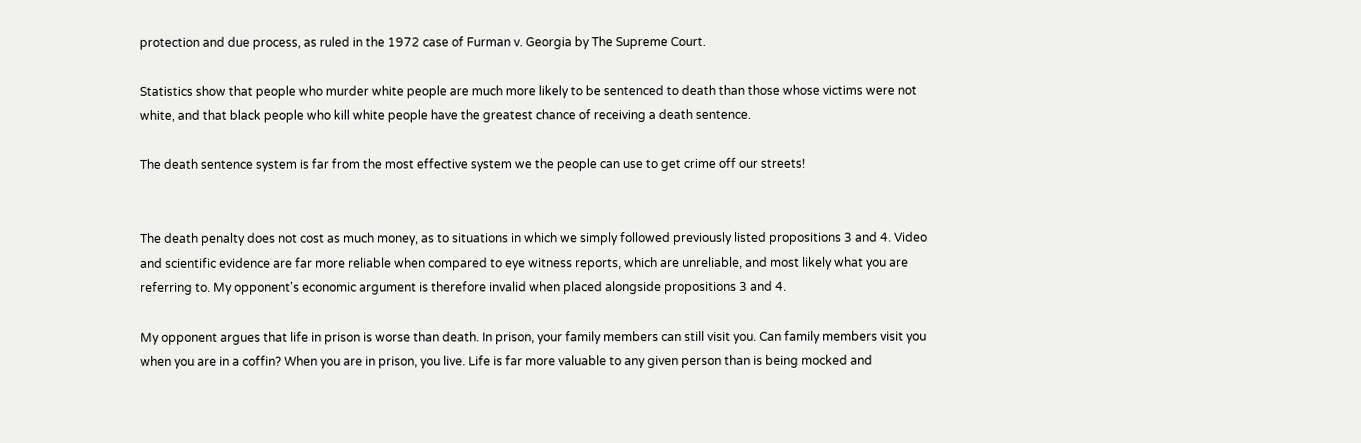protection and due process, as ruled in the 1972 case of Furman v. Georgia by The Supreme Court.

Statistics show that people who murder white people are much more likely to be sentenced to death than those whose victims were not white, and that black people who kill white people have the greatest chance of receiving a death sentence.

The death sentence system is far from the most effective system we the people can use to get crime off our streets!


The death penalty does not cost as much money, as to situations in which we simply followed previously listed propositions 3 and 4. Video and scientific evidence are far more reliable when compared to eye witness reports, which are unreliable, and most likely what you are referring to. My opponent's economic argument is therefore invalid when placed alongside propositions 3 and 4.

My opponent argues that life in prison is worse than death. In prison, your family members can still visit you. Can family members visit you when you are in a coffin? When you are in prison, you live. Life is far more valuable to any given person than is being mocked and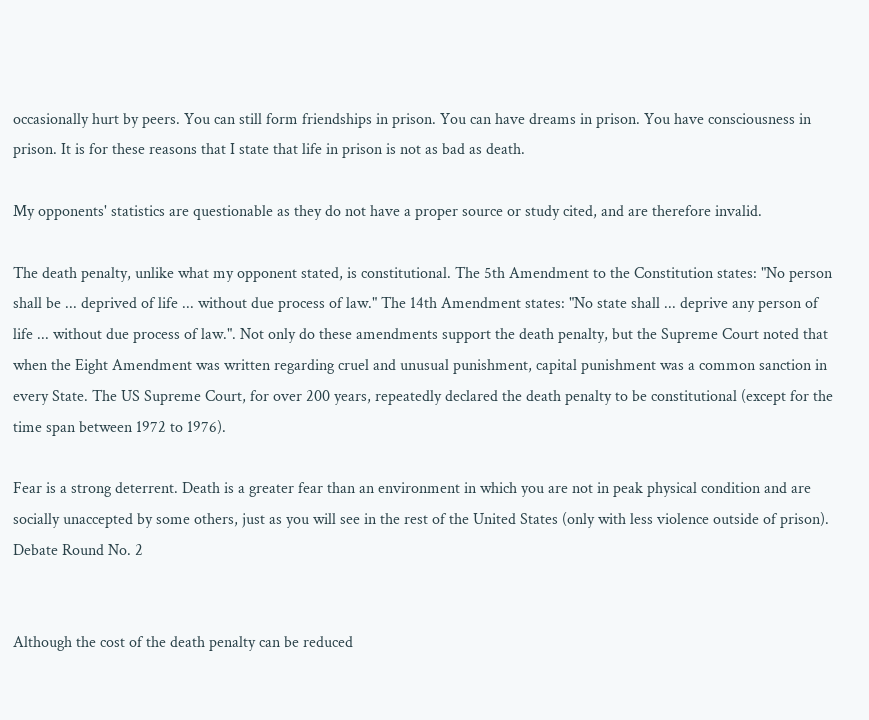occasionally hurt by peers. You can still form friendships in prison. You can have dreams in prison. You have consciousness in prison. It is for these reasons that I state that life in prison is not as bad as death.

My opponents' statistics are questionable as they do not have a proper source or study cited, and are therefore invalid.

The death penalty, unlike what my opponent stated, is constitutional. The 5th Amendment to the Constitution states: "No person shall be ... deprived of life ... without due process of law." The 14th Amendment states: "No state shall ... deprive any person of life ... without due process of law.". Not only do these amendments support the death penalty, but the Supreme Court noted that when the Eight Amendment was written regarding cruel and unusual punishment, capital punishment was a common sanction in every State. The US Supreme Court, for over 200 years, repeatedly declared the death penalty to be constitutional (except for the time span between 1972 to 1976).

Fear is a strong deterrent. Death is a greater fear than an environment in which you are not in peak physical condition and are socially unaccepted by some others, just as you will see in the rest of the United States (only with less violence outside of prison).
Debate Round No. 2


Although the cost of the death penalty can be reduced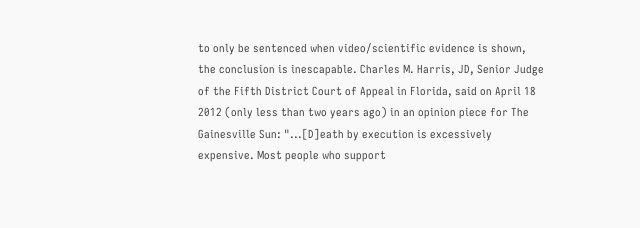to only be sentenced when video/scientific evidence is shown, the conclusion is inescapable. Charles M. Harris, JD, Senior Judge of the Fifth District Court of Appeal in Florida, said on April 18 2012 (only less than two years ago) in an opinion piece for The Gainesville Sun: "...[D]eath by execution is excessively expensive. Most people who support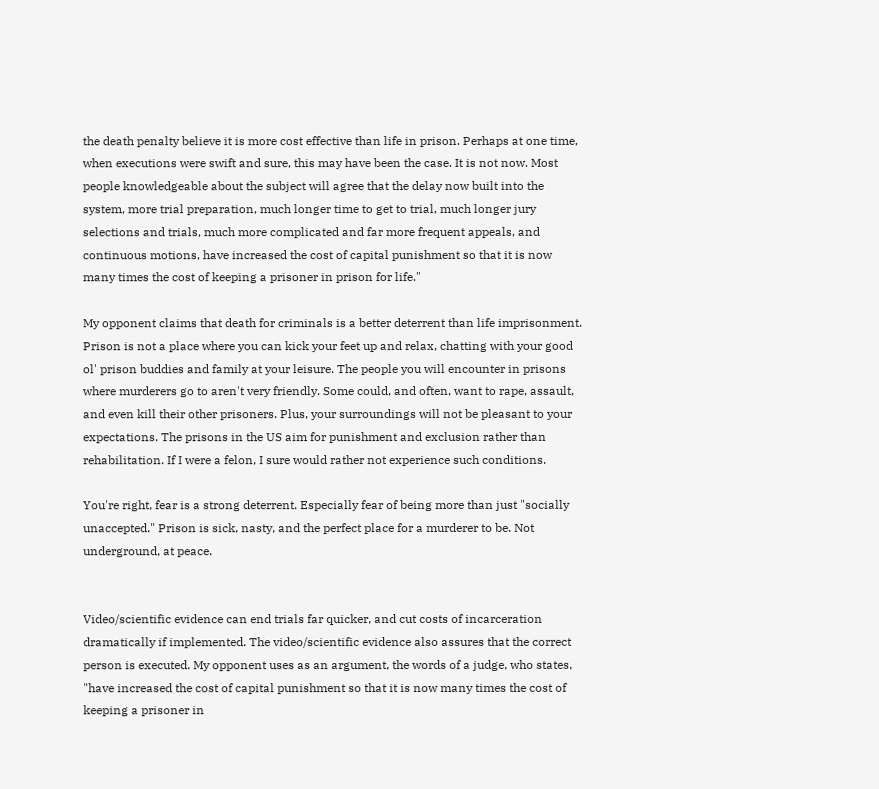the death penalty believe it is more cost effective than life in prison. Perhaps at one time, when executions were swift and sure, this may have been the case. It is not now. Most people knowledgeable about the subject will agree that the delay now built into the system, more trial preparation, much longer time to get to trial, much longer jury selections and trials, much more complicated and far more frequent appeals, and continuous motions, have increased the cost of capital punishment so that it is now many times the cost of keeping a prisoner in prison for life."

My opponent claims that death for criminals is a better deterrent than life imprisonment. Prison is not a place where you can kick your feet up and relax, chatting with your good ol' prison buddies and family at your leisure. The people you will encounter in prisons where murderers go to aren't very friendly. Some could, and often, want to rape, assault, and even kill their other prisoners. Plus, your surroundings will not be pleasant to your expectations. The prisons in the US aim for punishment and exclusion rather than rehabilitation. If I were a felon, I sure would rather not experience such conditions.

You're right, fear is a strong deterrent. Especially fear of being more than just "socially unaccepted." Prison is sick, nasty, and the perfect place for a murderer to be. Not underground, at peace.


Video/scientific evidence can end trials far quicker, and cut costs of incarceration dramatically if implemented. The video/scientific evidence also assures that the correct person is executed. My opponent uses as an argument, the words of a judge, who states, "have increased the cost of capital punishment so that it is now many times the cost of keeping a prisoner in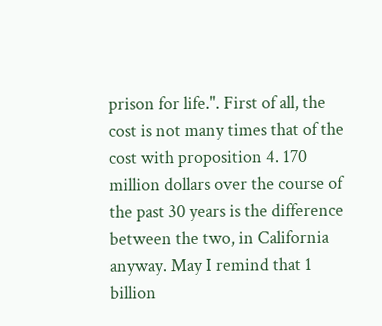prison for life.". First of all, the cost is not many times that of the cost with proposition 4. 170 million dollars over the course of the past 30 years is the difference between the two, in California anyway. May I remind that 1 billion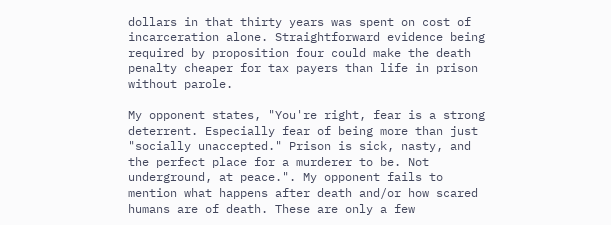dollars in that thirty years was spent on cost of incarceration alone. Straightforward evidence being required by proposition four could make the death penalty cheaper for tax payers than life in prison without parole.

My opponent states, "You're right, fear is a strong deterrent. Especially fear of being more than just "socially unaccepted." Prison is sick, nasty, and the perfect place for a murderer to be. Not underground, at peace.". My opponent fails to mention what happens after death and/or how scared humans are of death. These are only a few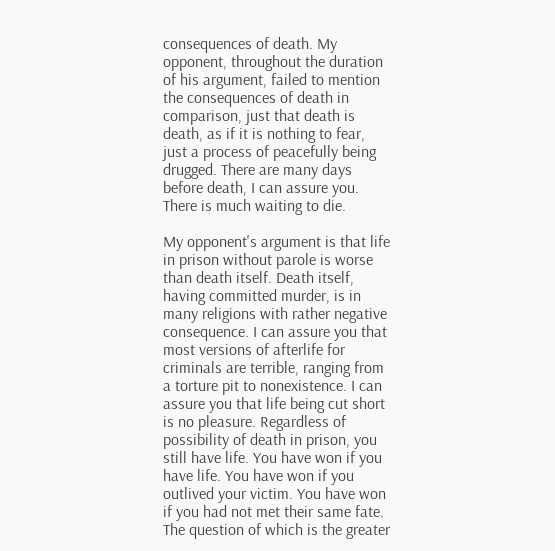consequences of death. My opponent, throughout the duration of his argument, failed to mention the consequences of death in comparison, just that death is death, as if it is nothing to fear, just a process of peacefully being drugged. There are many days before death, I can assure you. There is much waiting to die.

My opponent's argument is that life in prison without parole is worse than death itself. Death itself, having committed murder, is in many religions with rather negative consequence. I can assure you that most versions of afterlife for criminals are terrible, ranging from a torture pit to nonexistence. I can assure you that life being cut short is no pleasure. Regardless of possibility of death in prison, you still have life. You have won if you have life. You have won if you outlived your victim. You have won if you had not met their same fate. The question of which is the greater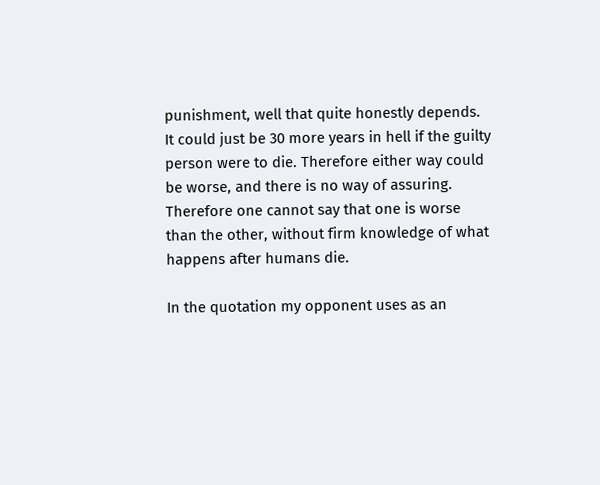punishment, well that quite honestly depends. It could just be 30 more years in hell if the guilty person were to die. Therefore either way could be worse, and there is no way of assuring. Therefore one cannot say that one is worse than the other, without firm knowledge of what happens after humans die.

In the quotation my opponent uses as an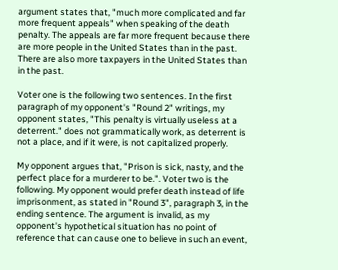argument states that, "much more complicated and far more frequent appeals" when speaking of the death penalty. The appeals are far more frequent because there are more people in the United States than in the past. There are also more taxpayers in the United States than in the past.

Voter one is the following two sentences. In the first paragraph of my opponent's "Round 2" writings, my opponent states, "This penalty is virtually useless at a deterrent." does not grammatically work, as deterrent is not a place, and if it were, is not capitalized properly.

My opponent argues that, "Prison is sick, nasty, and the perfect place for a murderer to be.". Voter two is the following. My opponent would prefer death instead of life imprisonment, as stated in "Round 3", paragraph 3, in the ending sentence. The argument is invalid, as my opponent's hypothetical situation has no point of reference that can cause one to believe in such an event,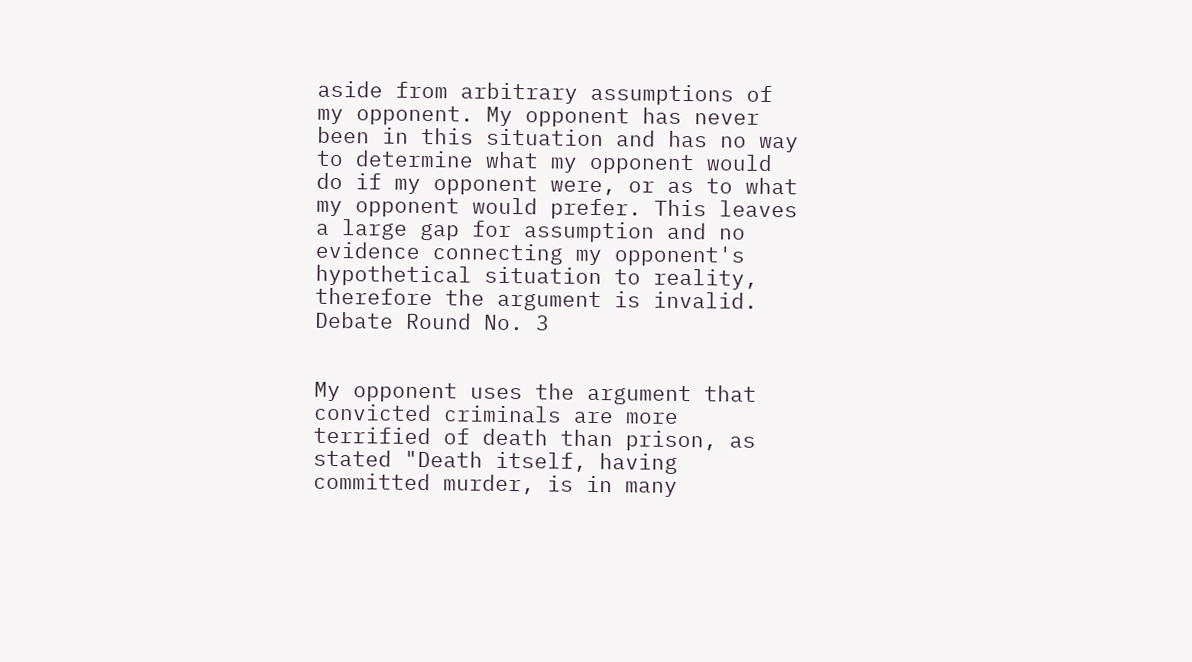aside from arbitrary assumptions of my opponent. My opponent has never been in this situation and has no way to determine what my opponent would do if my opponent were, or as to what my opponent would prefer. This leaves a large gap for assumption and no evidence connecting my opponent's hypothetical situation to reality, therefore the argument is invalid.
Debate Round No. 3


My opponent uses the argument that convicted criminals are more terrified of death than prison, as stated "Death itself, having committed murder, is in many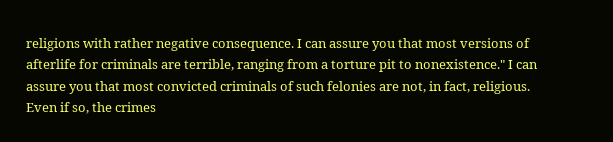religions with rather negative consequence. I can assure you that most versions of afterlife for criminals are terrible, ranging from a torture pit to nonexistence." I can assure you that most convicted criminals of such felonies are not, in fact, religious. Even if so, the crimes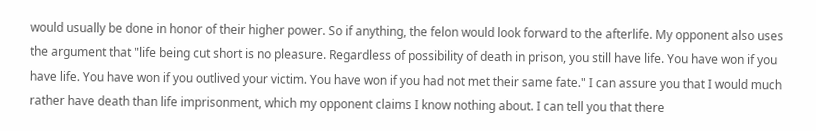would usually be done in honor of their higher power. So if anything, the felon would look forward to the afterlife. My opponent also uses the argument that "life being cut short is no pleasure. Regardless of possibility of death in prison, you still have life. You have won if you have life. You have won if you outlived your victim. You have won if you had not met their same fate." I can assure you that I would much rather have death than life imprisonment, which my opponent claims I know nothing about. I can tell you that there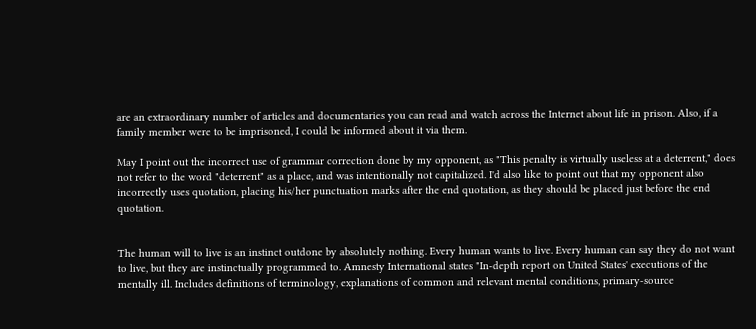are an extraordinary number of articles and documentaries you can read and watch across the Internet about life in prison. Also, if a family member were to be imprisoned, I could be informed about it via them.

May I point out the incorrect use of grammar correction done by my opponent, as "This penalty is virtually useless at a deterrent," does not refer to the word "deterrent" as a place, and was intentionally not capitalized. I'd also like to point out that my opponent also incorrectly uses quotation, placing his/her punctuation marks after the end quotation, as they should be placed just before the end quotation.


The human will to live is an instinct outdone by absolutely nothing. Every human wants to live. Every human can say they do not want to live, but they are instinctually programmed to. Amnesty International states "In-depth report on United States' executions of the mentally ill. Includes definitions of terminology, explanations of common and relevant mental conditions, primary-source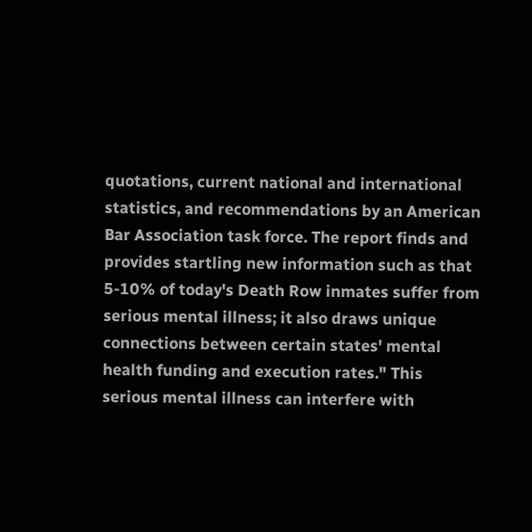quotations, current national and international statistics, and recommendations by an American Bar Association task force. The report finds and provides startling new information such as that 5-10% of today's Death Row inmates suffer from serious mental illness; it also draws unique connections between certain states' mental health funding and execution rates." This serious mental illness can interfere with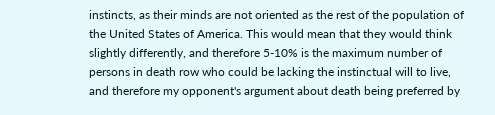instincts, as their minds are not oriented as the rest of the population of the United States of America. This would mean that they would think slightly differently, and therefore 5-10% is the maximum number of persons in death row who could be lacking the instinctual will to live, and therefore my opponent's argument about death being preferred by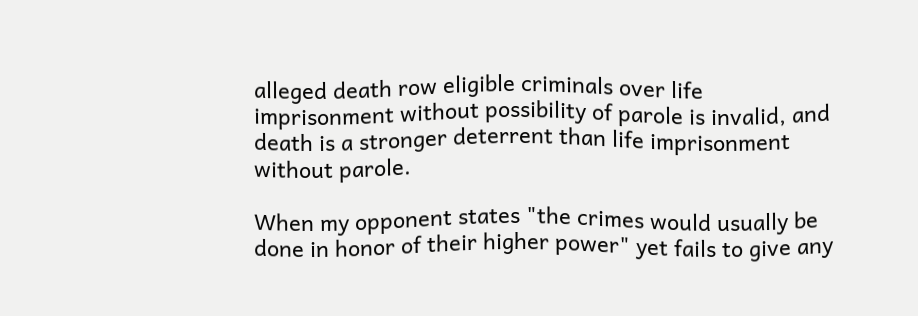alleged death row eligible criminals over life imprisonment without possibility of parole is invalid, and death is a stronger deterrent than life imprisonment without parole.

When my opponent states "the crimes would usually be done in honor of their higher power" yet fails to give any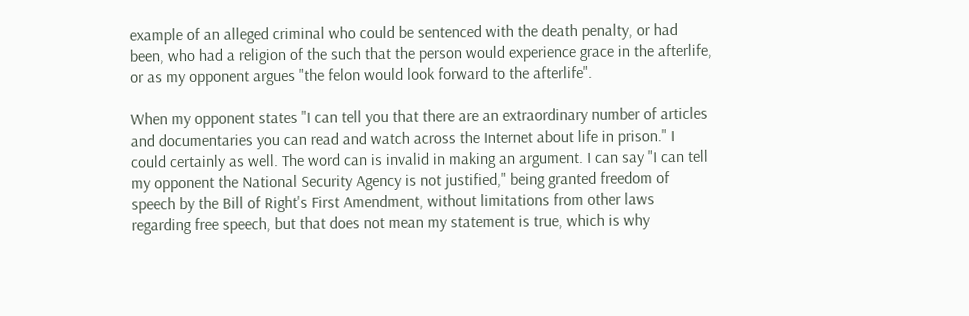example of an alleged criminal who could be sentenced with the death penalty, or had been, who had a religion of the such that the person would experience grace in the afterlife, or as my opponent argues "the felon would look forward to the afterlife".

When my opponent states "I can tell you that there are an extraordinary number of articles and documentaries you can read and watch across the Internet about life in prison." I could certainly as well. The word can is invalid in making an argument. I can say "I can tell my opponent the National Security Agency is not justified," being granted freedom of speech by the Bill of Right's First Amendment, without limitations from other laws regarding free speech, but that does not mean my statement is true, which is why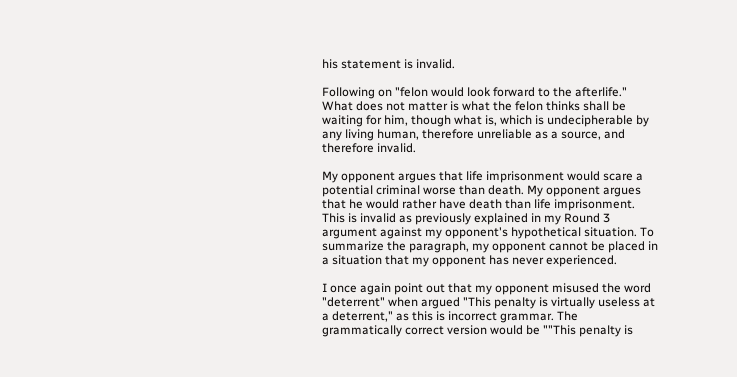his statement is invalid.

Following on "felon would look forward to the afterlife." What does not matter is what the felon thinks shall be waiting for him, though what is, which is undecipherable by any living human, therefore unreliable as a source, and therefore invalid.

My opponent argues that life imprisonment would scare a potential criminal worse than death. My opponent argues that he would rather have death than life imprisonment. This is invalid as previously explained in my Round 3 argument against my opponent's hypothetical situation. To summarize the paragraph, my opponent cannot be placed in a situation that my opponent has never experienced.

I once again point out that my opponent misused the word "deterrent" when argued "This penalty is virtually useless at a deterrent," as this is incorrect grammar. The grammatically correct version would be ""This penalty is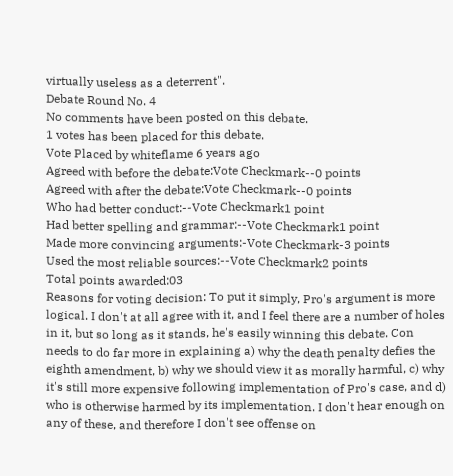virtually useless as a deterrent".
Debate Round No. 4
No comments have been posted on this debate.
1 votes has been placed for this debate.
Vote Placed by whiteflame 6 years ago
Agreed with before the debate:Vote Checkmark--0 points
Agreed with after the debate:Vote Checkmark--0 points
Who had better conduct:--Vote Checkmark1 point
Had better spelling and grammar:--Vote Checkmark1 point
Made more convincing arguments:-Vote Checkmark-3 points
Used the most reliable sources:--Vote Checkmark2 points
Total points awarded:03
Reasons for voting decision: To put it simply, Pro's argument is more logical. I don't at all agree with it, and I feel there are a number of holes in it, but so long as it stands, he's easily winning this debate. Con needs to do far more in explaining a) why the death penalty defies the eighth amendment, b) why we should view it as morally harmful, c) why it's still more expensive following implementation of Pro's case, and d) who is otherwise harmed by its implementation. I don't hear enough on any of these, and therefore I don't see offense on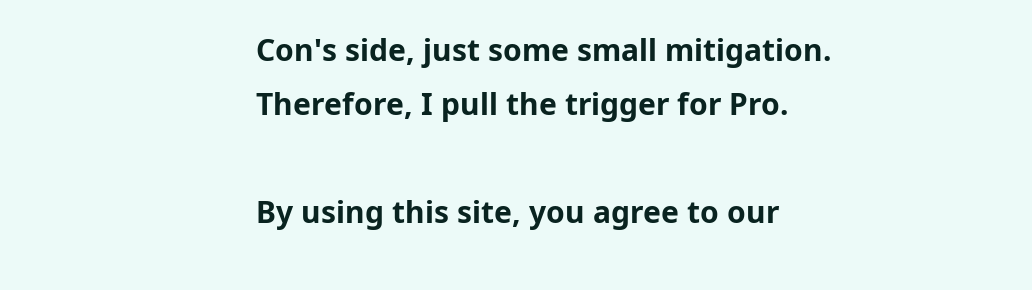Con's side, just some small mitigation. Therefore, I pull the trigger for Pro.

By using this site, you agree to our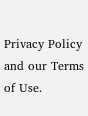Privacy Policy and our Terms of Use.